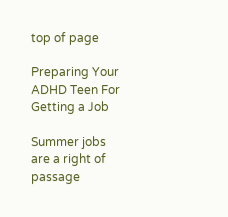top of page

Preparing Your ADHD Teen For Getting a Job

Summer jobs are a right of passage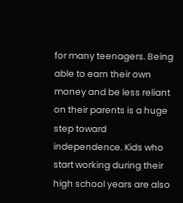for many teenagers. Being able to earn their own money and be less reliant on their parents is a huge step toward independence. Kids who start working during their high school years are also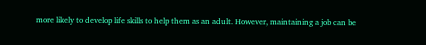more likely to develop life skills to help them as an adult. However, maintaining a job can be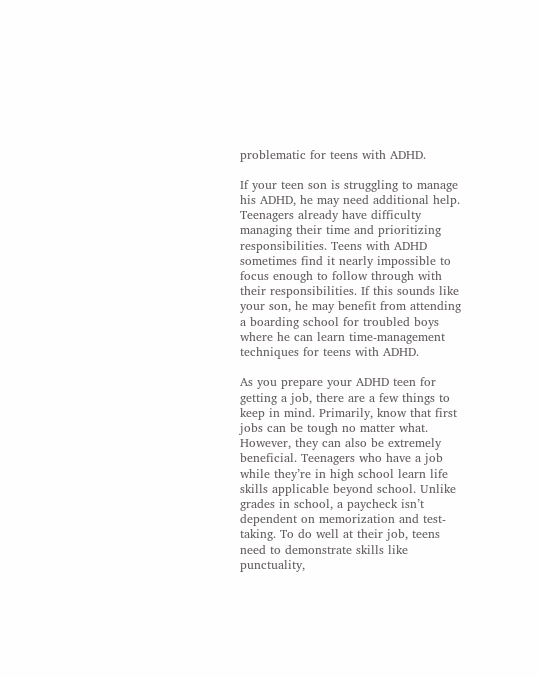problematic for teens with ADHD.

If your teen son is struggling to manage his ADHD, he may need additional help. Teenagers already have difficulty managing their time and prioritizing responsibilities. Teens with ADHD sometimes find it nearly impossible to focus enough to follow through with their responsibilities. If this sounds like your son, he may benefit from attending a boarding school for troubled boys where he can learn time-management techniques for teens with ADHD.

As you prepare your ADHD teen for getting a job, there are a few things to keep in mind. Primarily, know that first jobs can be tough no matter what. However, they can also be extremely beneficial. Teenagers who have a job while they’re in high school learn life skills applicable beyond school. Unlike grades in school, a paycheck isn’t dependent on memorization and test-taking. To do well at their job, teens need to demonstrate skills like punctuality,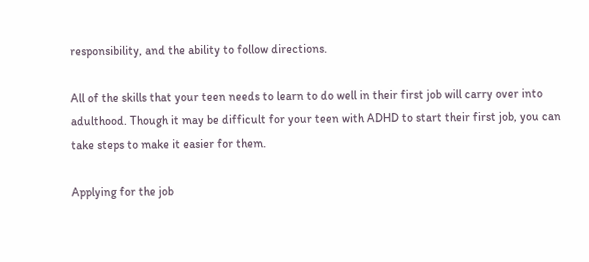responsibility, and the ability to follow directions.

All of the skills that your teen needs to learn to do well in their first job will carry over into adulthood. Though it may be difficult for your teen with ADHD to start their first job, you can take steps to make it easier for them.

Applying for the job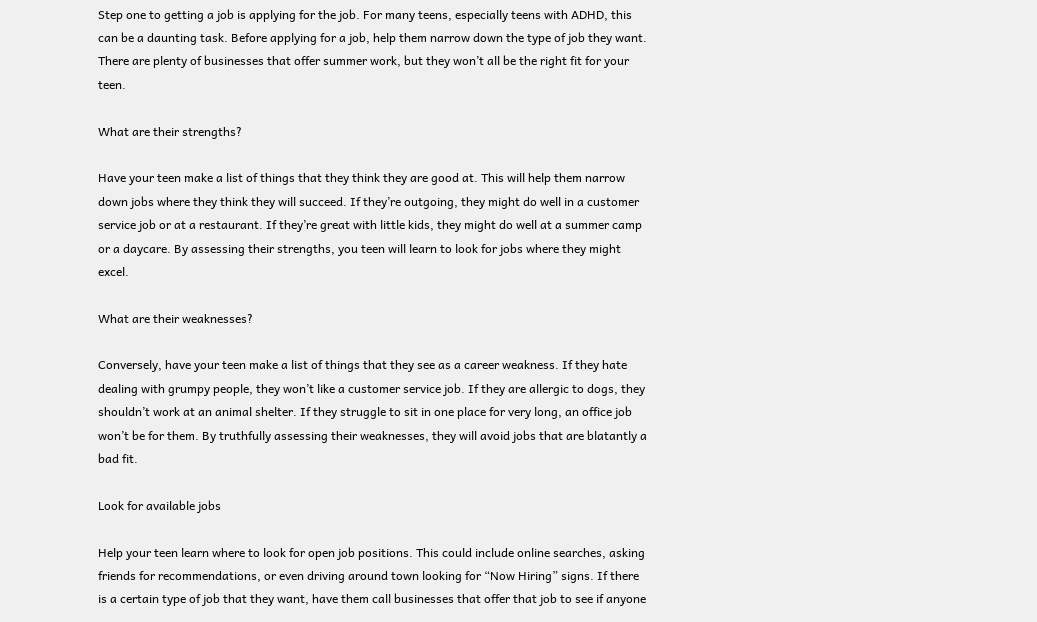Step one to getting a job is applying for the job. For many teens, especially teens with ADHD, this can be a daunting task. Before applying for a job, help them narrow down the type of job they want. There are plenty of businesses that offer summer work, but they won’t all be the right fit for your teen.

What are their strengths?

Have your teen make a list of things that they think they are good at. This will help them narrow down jobs where they think they will succeed. If they’re outgoing, they might do well in a customer service job or at a restaurant. If they’re great with little kids, they might do well at a summer camp or a daycare. By assessing their strengths, you teen will learn to look for jobs where they might excel.

What are their weaknesses?

Conversely, have your teen make a list of things that they see as a career weakness. If they hate dealing with grumpy people, they won’t like a customer service job. If they are allergic to dogs, they shouldn’t work at an animal shelter. If they struggle to sit in one place for very long, an office job won’t be for them. By truthfully assessing their weaknesses, they will avoid jobs that are blatantly a bad fit.

Look for available jobs

Help your teen learn where to look for open job positions. This could include online searches, asking friends for recommendations, or even driving around town looking for “Now Hiring” signs. If there is a certain type of job that they want, have them call businesses that offer that job to see if anyone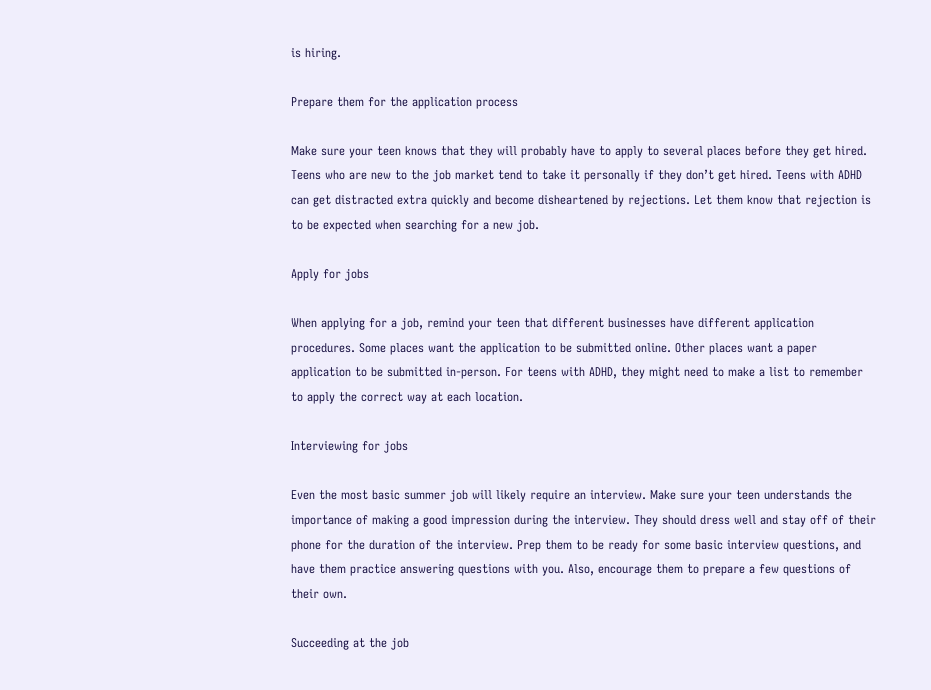is hiring.

Prepare them for the application process

Make sure your teen knows that they will probably have to apply to several places before they get hired. Teens who are new to the job market tend to take it personally if they don’t get hired. Teens with ADHD can get distracted extra quickly and become disheartened by rejections. Let them know that rejection is to be expected when searching for a new job.

Apply for jobs

When applying for a job, remind your teen that different businesses have different application procedures. Some places want the application to be submitted online. Other places want a paper application to be submitted in-person. For teens with ADHD, they might need to make a list to remember to apply the correct way at each location.

Interviewing for jobs

Even the most basic summer job will likely require an interview. Make sure your teen understands the importance of making a good impression during the interview. They should dress well and stay off of their phone for the duration of the interview. Prep them to be ready for some basic interview questions, and have them practice answering questions with you. Also, encourage them to prepare a few questions of their own.

Succeeding at the job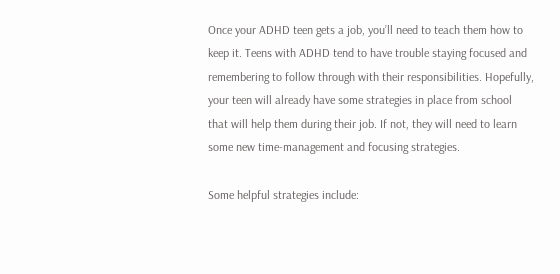Once your ADHD teen gets a job, you’ll need to teach them how to keep it. Teens with ADHD tend to have trouble staying focused and remembering to follow through with their responsibilities. Hopefully, your teen will already have some strategies in place from school that will help them during their job. If not, they will need to learn some new time-management and focusing strategies.

Some helpful strategies include: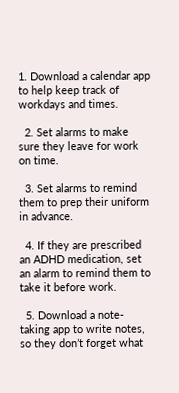1. Download a calendar app to help keep track of workdays and times.

  2. Set alarms to make sure they leave for work on time.

  3. Set alarms to remind them to prep their uniform in advance.

  4. If they are prescribed an ADHD medication, set an alarm to remind them to take it before work.

  5. Download a note-taking app to write notes, so they don’t forget what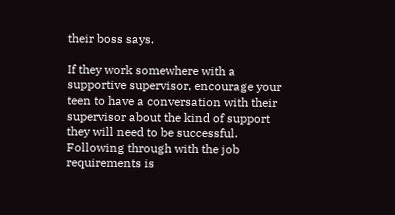their boss says.

If they work somewhere with a supportive supervisor, encourage your teen to have a conversation with their supervisor about the kind of support they will need to be successful. Following through with the job requirements is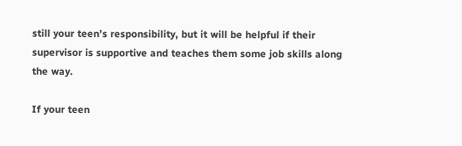still your teen’s responsibility, but it will be helpful if their supervisor is supportive and teaches them some job skills along the way.

If your teen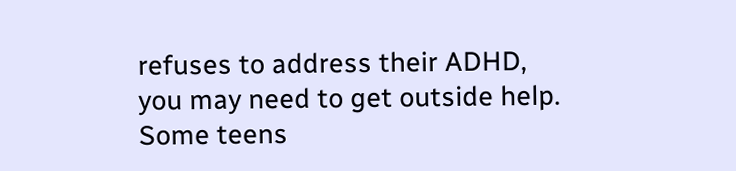refuses to address their ADHD, you may need to get outside help. Some teens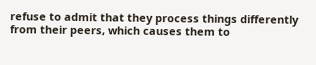refuse to admit that they process things differently from their peers, which causes them to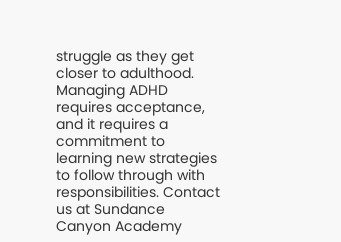struggle as they get closer to adulthood. Managing ADHD requires acceptance, and it requires a commitment to learning new strategies to follow through with responsibilities. Contact us at Sundance Canyon Academy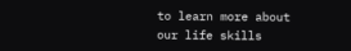to learn more about our life skills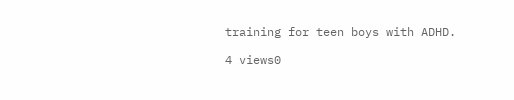training for teen boys with ADHD.

4 views0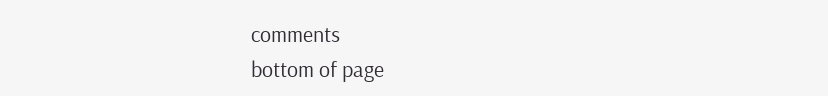comments
bottom of page